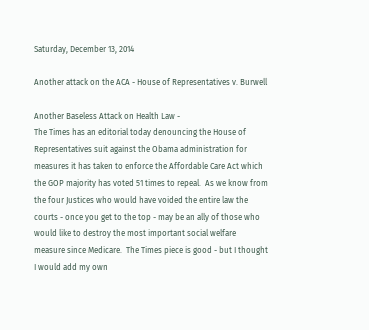Saturday, December 13, 2014

Another attack on the ACA - House of Representatives v. Burwell

Another Baseless Attack on Health Law -
The Times has an editorial today denouncing the House of Representatives suit against the Obama administration for measures it has taken to enforce the Affordable Care Act which the GOP majority has voted 51 times to repeal.  As we know from the four Justices who would have voided the entire law the courts - once you get to the top - may be an ally of those who would like to destroy the most important social welfare measure since Medicare.  The Times piece is good - but I thought I would add my own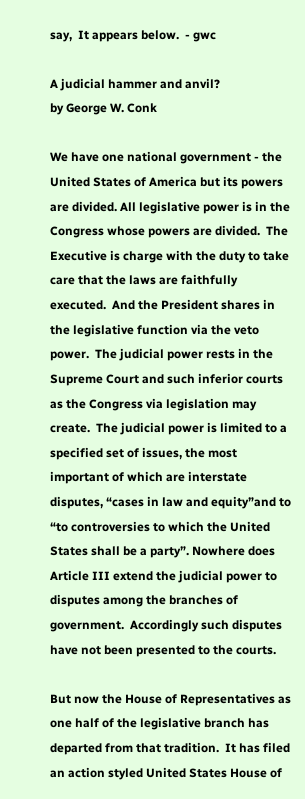say,  It appears below.  - gwc

A judicial hammer and anvil?
by George W. Conk

We have one national government - the United States of America but its powers are divided. All legislative power is in the Congress whose powers are divided.  The Executive is charge with the duty to take care that the laws are faithfully executed.  And the President shares in the legislative function via the veto power.  The judicial power rests in the Supreme Court and such inferior courts as the Congress via legislation may create.  The judicial power is limited to a specified set of issues, the most important of which are interstate disputes, “cases in law and equity”and to “to controversies to which the United States shall be a party”. Nowhere does Article III extend the judicial power to disputes among the branches of government.  Accordingly such disputes have not been presented to the courts.

But now the House of Representatives as one half of the legislative branch has departed from that tradition.  It has filed an action styled United States House of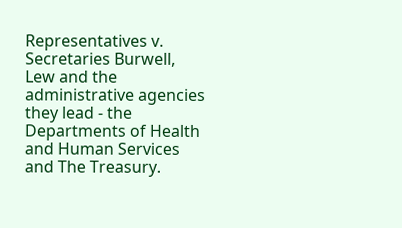Representatives v. Secretaries Burwell, Lew and the administrative agencies they lead - the Departments of Health and Human Services and The Treasury.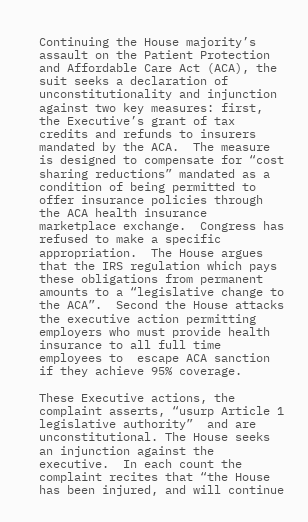Continuing the House majority’s assault on the Patient Protection and Affordable Care Act (ACA), the suit seeks a declaration of unconstitutionality and injunction against two key measures: first, the Executive’s grant of tax credits and refunds to insurers mandated by the ACA.  The measure is designed to compensate for “cost sharing reductions” mandated as a condition of being permitted to offer insurance policies through the ACA health insurance marketplace exchange.  Congress has refused to make a specific appropriation.  The House argues that the IRS regulation which pays these obligations from permanent amounts to a “legislative change to the ACA”.  Second the House attacks the executive action permitting employers who must provide health insurance to all full time employees to  escape ACA sanction if they achieve 95% coverage.

These Executive actions, the complaint asserts, “usurp Article 1 legislative authority”  and are unconstitutional. The House seeks an injunction against the executive.  In each count the complaint recites that “the House has been injured, and will continue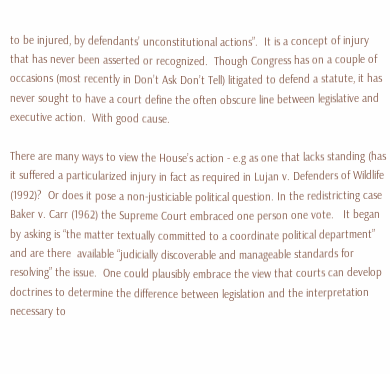to be injured, by defendants’ unconstitutional actions”.  It is a concept of injury that has never been asserted or recognized.  Though Congress has on a couple of occasions (most recently in Don’t Ask Don’t Tell) litigated to defend a statute, it has never sought to have a court define the often obscure line between legislative and executive action.  With good cause.

There are many ways to view the House’s action - e.g as one that lacks standing (has it suffered a particularized injury in fact as required in Lujan v. Defenders of Wildlife (1992)?  Or does it pose a non-justiciable political question. In the redistricting case Baker v. Carr (1962) the Supreme Court embraced one person one vote.   It began by asking is “the matter textually committed to a coordinate political department” and are there  available “judicially discoverable and manageable standards for resolving” the issue.  One could plausibly embrace the view that courts can develop doctrines to determine the difference between legislation and the interpretation necessary to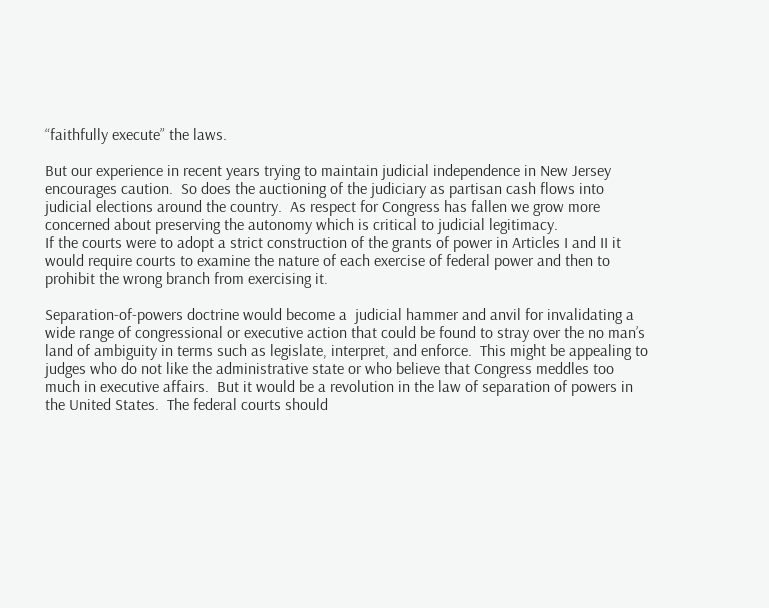“faithfully execute” the laws.

But our experience in recent years trying to maintain judicial independence in New Jersey encourages caution.  So does the auctioning of the judiciary as partisan cash flows into judicial elections around the country.  As respect for Congress has fallen we grow more concerned about preserving the autonomy which is critical to judicial legitimacy.
If the courts were to adopt a strict construction of the grants of power in Articles I and II it would require courts to examine the nature of each exercise of federal power and then to prohibit the wrong branch from exercising it.

Separation-of-powers doctrine would become a  judicial hammer and anvil for invalidating a wide range of congressional or executive action that could be found to stray over the no man’s land of ambiguity in terms such as legislate, interpret, and enforce.  This might be appealing to judges who do not like the administrative state or who believe that Congress meddles too much in executive affairs.  But it would be a revolution in the law of separation of powers in the United States.  The federal courts should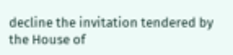decline the invitation tendered by the House of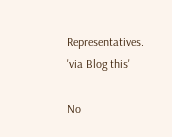Representatives.
'via Blog this'

No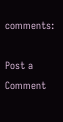comments:

Post a Comment